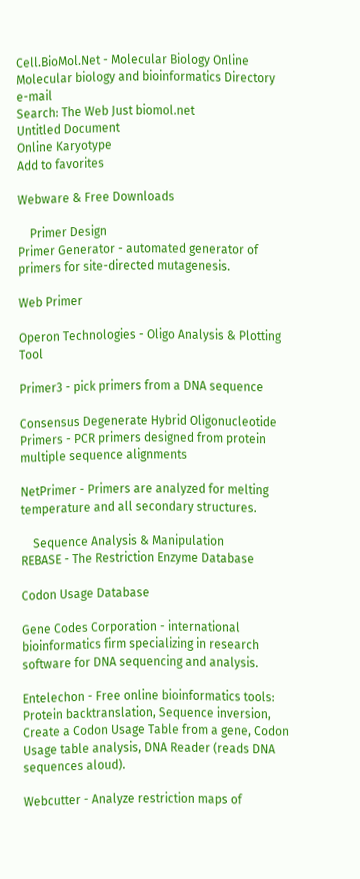Cell.BioMol.Net - Molecular Biology Online
Molecular biology and bioinformatics Directory e-mail
Search: The Web Just biomol.net
Untitled Document
Online Karyotype
Add to favorites

Webware & Free Downloads

    Primer Design
Primer Generator - automated generator of primers for site-directed mutagenesis.

Web Primer

Operon Technologies - Oligo Analysis & Plotting Tool

Primer3 - pick primers from a DNA sequence

Consensus Degenerate Hybrid Oligonucleotide Primers - PCR primers designed from protein multiple sequence alignments

NetPrimer - Primers are analyzed for melting temperature and all secondary structures.

    Sequence Analysis & Manipulation
REBASE - The Restriction Enzyme Database

Codon Usage Database

Gene Codes Corporation - international bioinformatics firm specializing in research software for DNA sequencing and analysis.

Entelechon - Free online bioinformatics tools: Protein backtranslation, Sequence inversion, Create a Codon Usage Table from a gene, Codon Usage table analysis, DNA Reader (reads DNA sequences aloud).

Webcutter - Analyze restriction maps of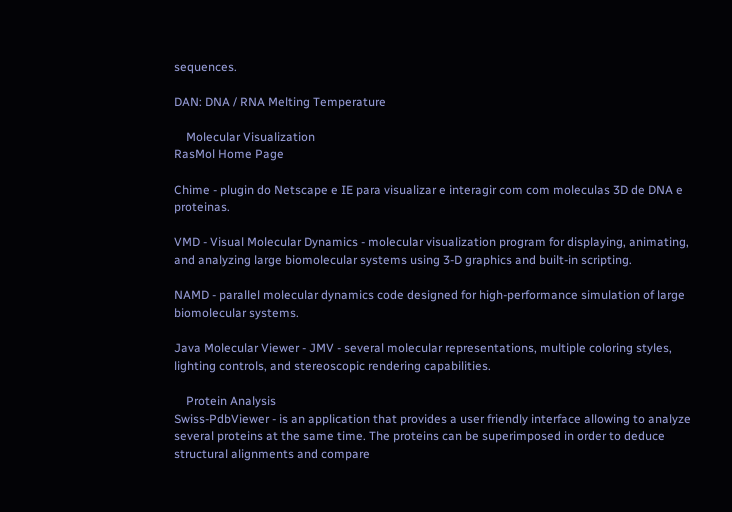sequences.

DAN: DNA / RNA Melting Temperature

    Molecular Visualization
RasMol Home Page

Chime - plugin do Netscape e IE para visualizar e interagir com com moleculas 3D de DNA e proteinas.

VMD - Visual Molecular Dynamics - molecular visualization program for displaying, animating, and analyzing large biomolecular systems using 3-D graphics and built-in scripting.

NAMD - parallel molecular dynamics code designed for high-performance simulation of large biomolecular systems.

Java Molecular Viewer - JMV - several molecular representations, multiple coloring styles, lighting controls, and stereoscopic rendering capabilities.

    Protein Analysis
Swiss-PdbViewer - is an application that provides a user friendly interface allowing to analyze several proteins at the same time. The proteins can be superimposed in order to deduce structural alignments and compare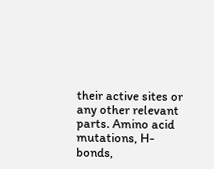their active sites or any other relevant parts. Amino acid mutations, H-bonds,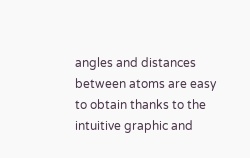angles and distances between atoms are easy to obtain thanks to the intuitive graphic and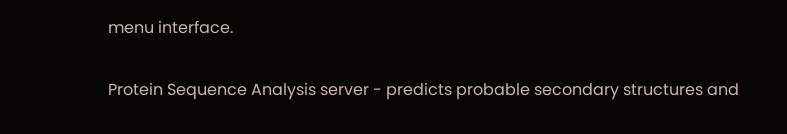menu interface.

Protein Sequence Analysis server - predicts probable secondary structures and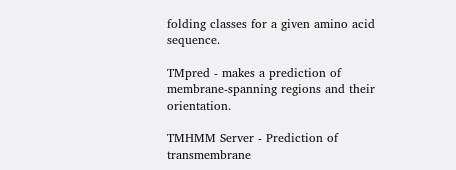folding classes for a given amino acid sequence.

TMpred - makes a prediction of membrane-spanning regions and their orientation.

TMHMM Server - Prediction of transmembrane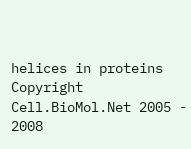helices in proteins
Copyright Cell.BioMol.Net 2005 - 2008